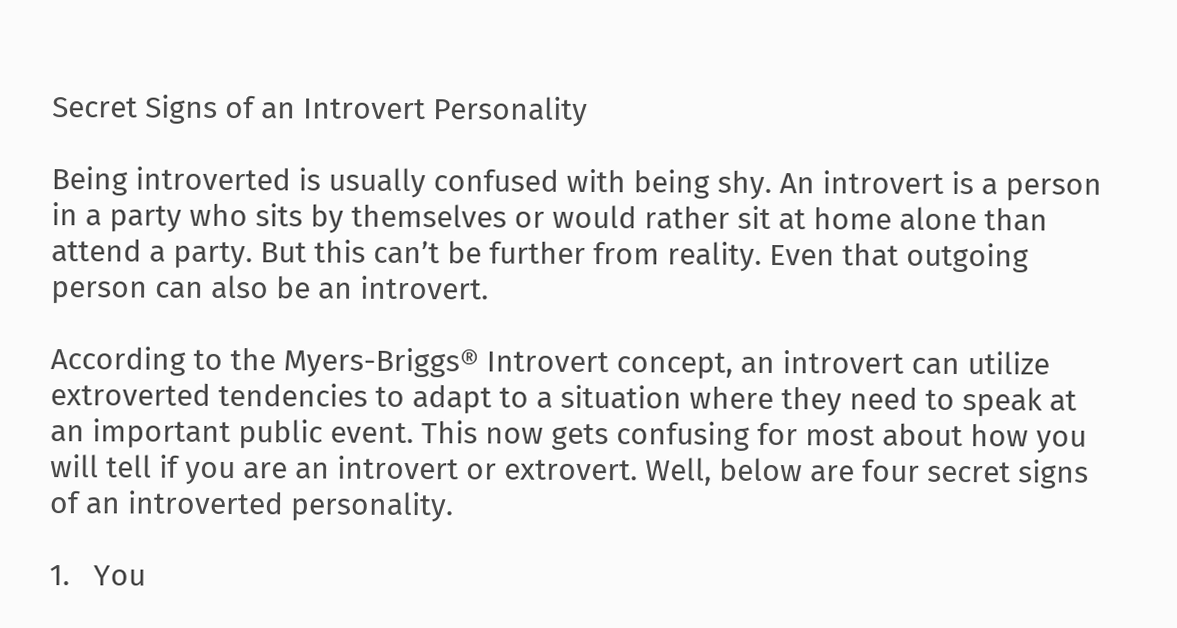Secret Signs of an Introvert Personality

Being introverted is usually confused with being shy. An introvert is a person in a party who sits by themselves or would rather sit at home alone than attend a party. But this can’t be further from reality. Even that outgoing person can also be an introvert.

According to the Myers-Briggs® Introvert concept, an introvert can utilize extroverted tendencies to adapt to a situation where they need to speak at an important public event. This now gets confusing for most about how you will tell if you are an introvert or extrovert. Well, below are four secret signs of an introverted personality.

1.   You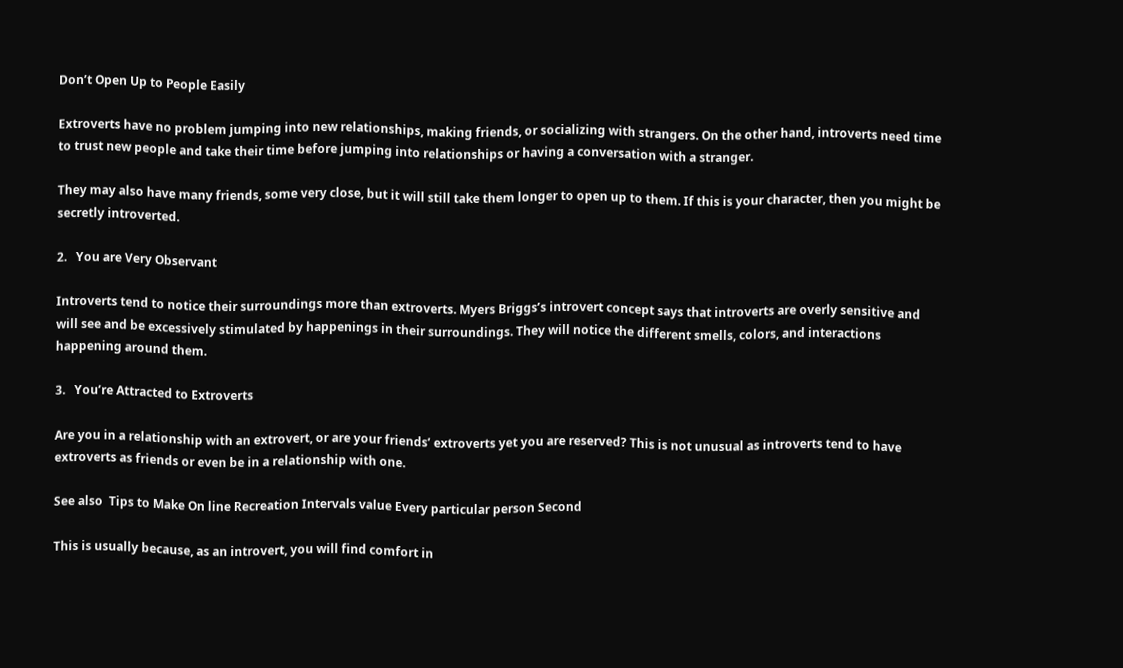Don’t Open Up to People Easily

Extroverts have no problem jumping into new relationships, making friends, or socializing with strangers. On the other hand, introverts need time to trust new people and take their time before jumping into relationships or having a conversation with a stranger.

They may also have many friends, some very close, but it will still take them longer to open up to them. If this is your character, then you might be secretly introverted.

2.   You are Very Observant

Introverts tend to notice their surroundings more than extroverts. Myers Briggs’s introvert concept says that introverts are overly sensitive and will see and be excessively stimulated by happenings in their surroundings. They will notice the different smells, colors, and interactions happening around them.

3.   You’re Attracted to Extroverts

Are you in a relationship with an extrovert, or are your friends’ extroverts yet you are reserved? This is not unusual as introverts tend to have extroverts as friends or even be in a relationship with one.

See also  Tips to Make On line Recreation Intervals value Every particular person Second

This is usually because, as an introvert, you will find comfort in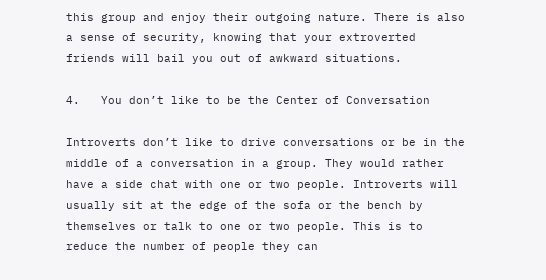this group and enjoy their outgoing nature. There is also a sense of security, knowing that your extroverted friends will bail you out of awkward situations.

4.   You don’t like to be the Center of Conversation

Introverts don’t like to drive conversations or be in the middle of a conversation in a group. They would rather have a side chat with one or two people. Introverts will usually sit at the edge of the sofa or the bench by themselves or talk to one or two people. This is to reduce the number of people they can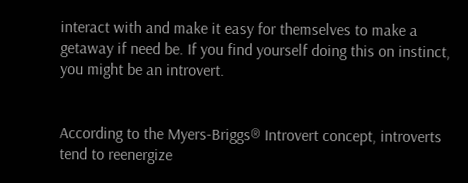interact with and make it easy for themselves to make a getaway if need be. If you find yourself doing this on instinct, you might be an introvert.


According to the Myers-Briggs® Introvert concept, introverts tend to reenergize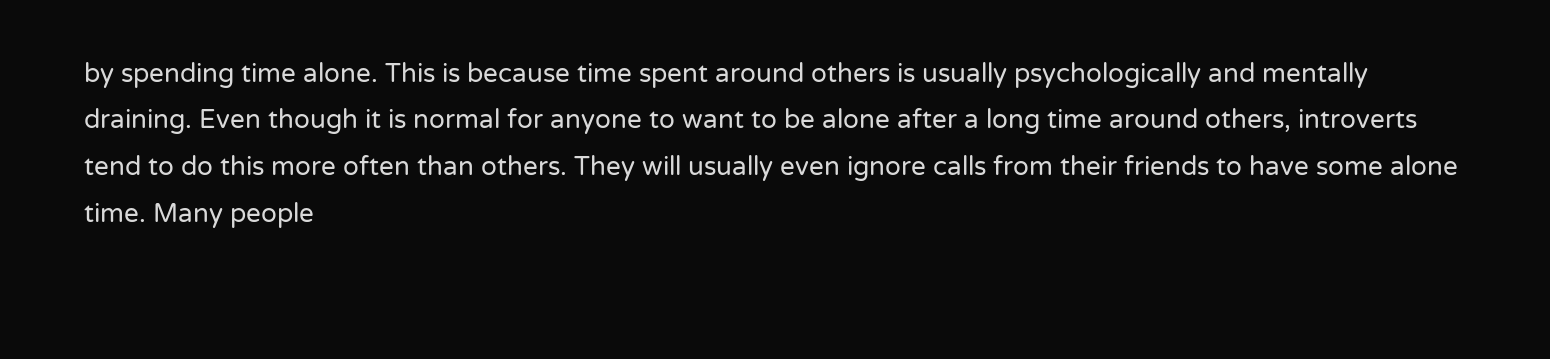by spending time alone. This is because time spent around others is usually psychologically and mentally draining. Even though it is normal for anyone to want to be alone after a long time around others, introverts tend to do this more often than others. They will usually even ignore calls from their friends to have some alone time. Many people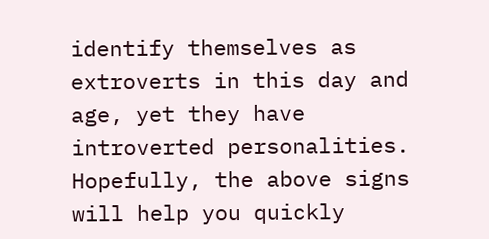identify themselves as extroverts in this day and age, yet they have introverted personalities. Hopefully, the above signs will help you quickly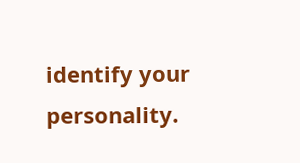identify your personality.